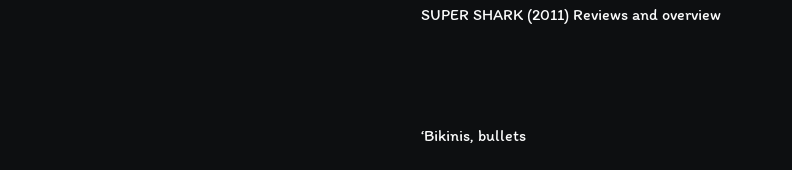SUPER SHARK (2011) Reviews and overview



‘Bikinis, bullets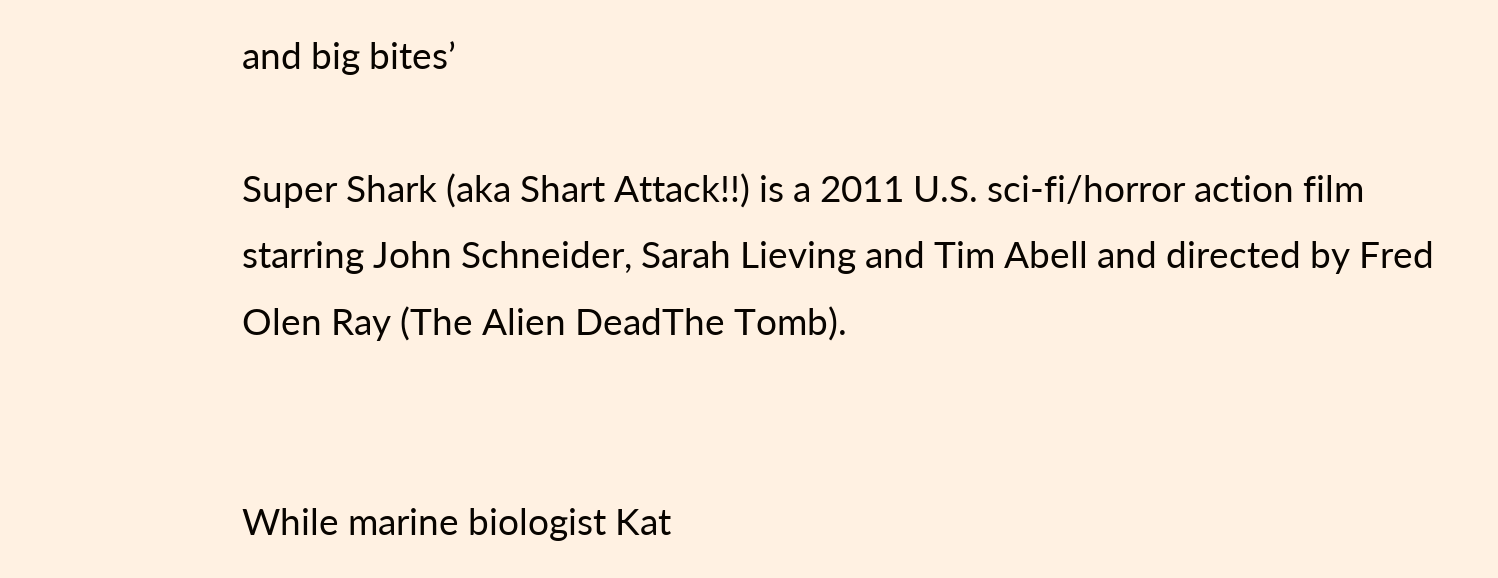and big bites’

Super Shark (aka Shart Attack!!) is a 2011 U.S. sci-fi/horror action film starring John Schneider, Sarah Lieving and Tim Abell and directed by Fred Olen Ray (The Alien DeadThe Tomb).


While marine biologist Kat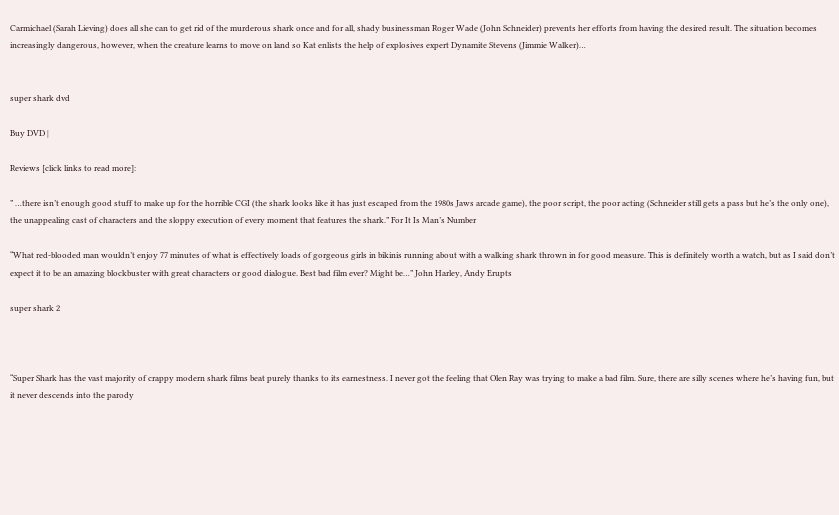Carmichael (Sarah Lieving) does all she can to get rid of the murderous shark once and for all, shady businessman Roger Wade (John Schneider) prevents her efforts from having the desired result. The situation becomes increasingly dangerous, however, when the creature learns to move on land so Kat enlists the help of explosives expert Dynamite Stevens (Jimmie Walker)…


super shark dvd

Buy DVD |

Reviews [click links to read more]:

” …there isn’t enough good stuff to make up for the horrible CGI (the shark looks like it has just escaped from the 1980s Jaws arcade game), the poor script, the poor acting (Schneider still gets a pass but he’s the only one), the unappealing cast of characters and the sloppy execution of every moment that features the shark.” For It Is Man’s Number

“What red-blooded man wouldn’t enjoy 77 minutes of what is effectively loads of gorgeous girls in bikinis running about with a walking shark thrown in for good measure. This is definitely worth a watch, but as I said don’t expect it to be an amazing blockbuster with great characters or good dialogue. Best bad film ever? Might be…” John Harley, Andy Erupts

super shark 2



“Super Shark has the vast majority of crappy modern shark films beat purely thanks to its earnestness. I never got the feeling that Olen Ray was trying to make a bad film. Sure, there are silly scenes where he’s having fun, but it never descends into the parody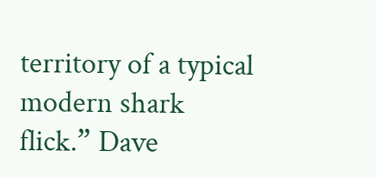territory of a typical modern shark flick.” Dave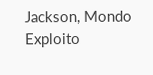Jackson, Mondo Exploito